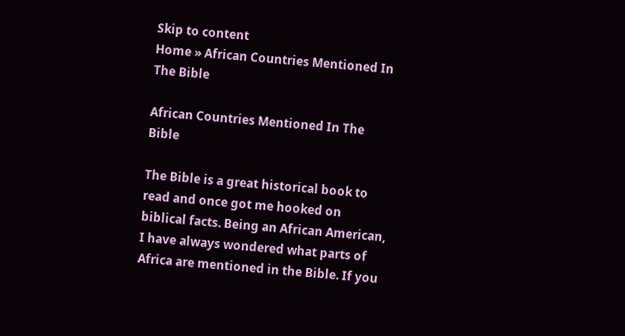Skip to content
Home » African Countries Mentioned In The Bible

African Countries Mentioned In The Bible

The Bible is a great historical book to read and once got me hooked on biblical facts. Being an African American, I have always wondered what parts of Africa are mentioned in the Bible. If you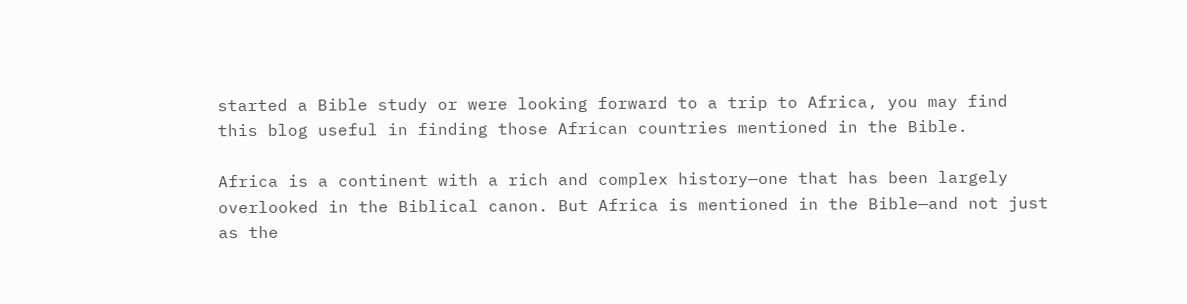started a Bible study or were looking forward to a trip to Africa, you may find this blog useful in finding those African countries mentioned in the Bible.

Africa is a continent with a rich and complex history—one that has been largely overlooked in the Biblical canon. But Africa is mentioned in the Bible—and not just as the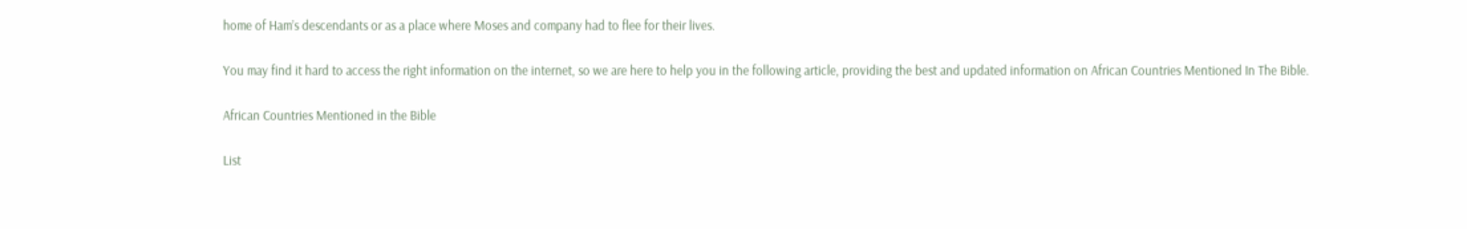home of Ham’s descendants or as a place where Moses and company had to flee for their lives.

You may find it hard to access the right information on the internet, so we are here to help you in the following article, providing the best and updated information on African Countries Mentioned In The Bible.

African Countries Mentioned in the Bible

List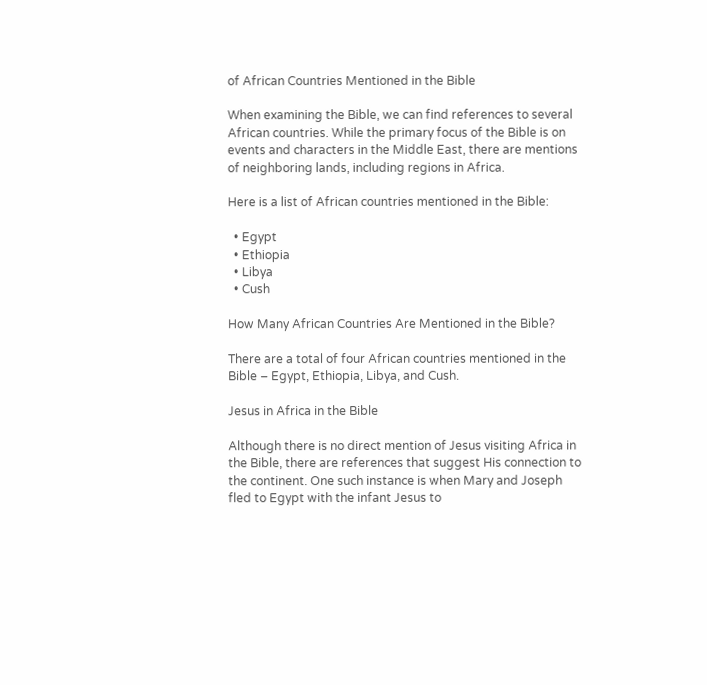of African Countries Mentioned in the Bible

When examining the Bible, we can find references to several African countries. While the primary focus of the Bible is on events and characters in the Middle East, there are mentions of neighboring lands, including regions in Africa.

Here is a list of African countries mentioned in the Bible:

  • Egypt
  • Ethiopia
  • Libya
  • Cush

How Many African Countries Are Mentioned in the Bible?

There are a total of four African countries mentioned in the Bible – Egypt, Ethiopia, Libya, and Cush.

Jesus in Africa in the Bible

Although there is no direct mention of Jesus visiting Africa in the Bible, there are references that suggest His connection to the continent. One such instance is when Mary and Joseph fled to Egypt with the infant Jesus to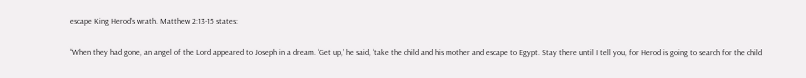escape King Herod’s wrath. Matthew 2:13-15 states:

“When they had gone, an angel of the Lord appeared to Joseph in a dream. ‘Get up,’ he said, ‘take the child and his mother and escape to Egypt. Stay there until I tell you, for Herod is going to search for the child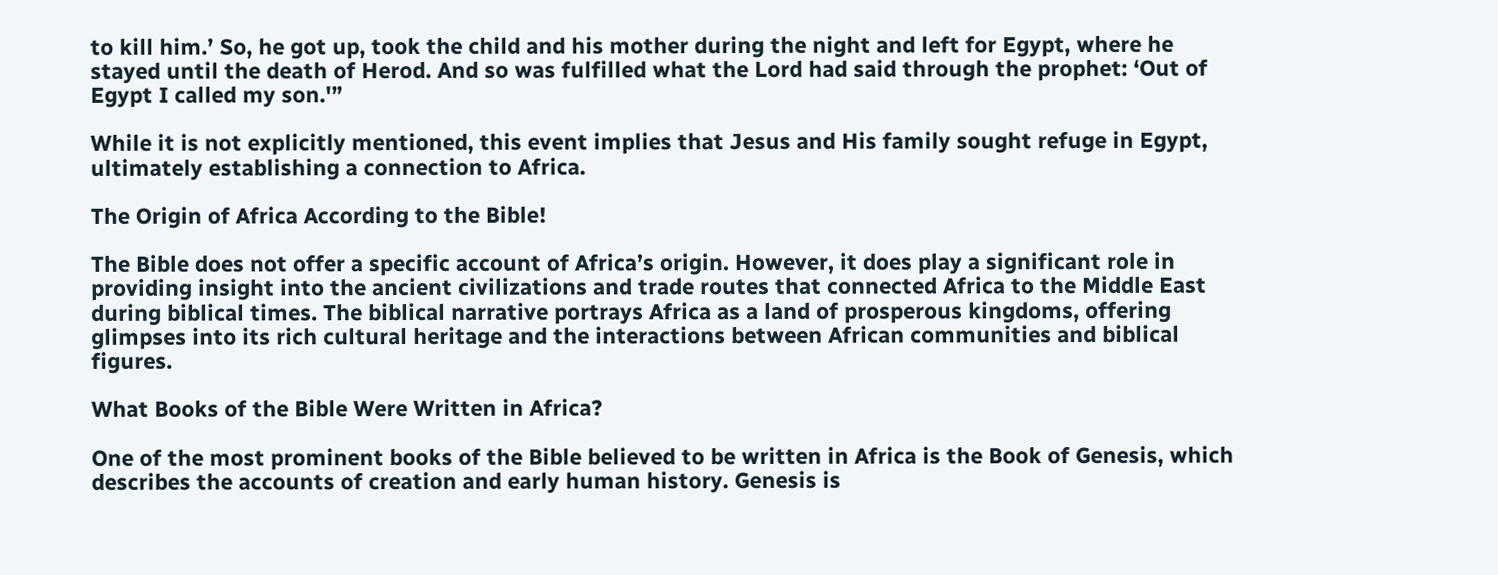to kill him.’ So, he got up, took the child and his mother during the night and left for Egypt, where he stayed until the death of Herod. And so was fulfilled what the Lord had said through the prophet: ‘Out of Egypt I called my son.'”

While it is not explicitly mentioned, this event implies that Jesus and His family sought refuge in Egypt, ultimately establishing a connection to Africa.

The Origin of Africa According to the Bible!

The Bible does not offer a specific account of Africa’s origin. However, it does play a significant role in providing insight into the ancient civilizations and trade routes that connected Africa to the Middle East during biblical times. The biblical narrative portrays Africa as a land of prosperous kingdoms, offering glimpses into its rich cultural heritage and the interactions between African communities and biblical figures.

What Books of the Bible Were Written in Africa?

One of the most prominent books of the Bible believed to be written in Africa is the Book of Genesis, which describes the accounts of creation and early human history. Genesis is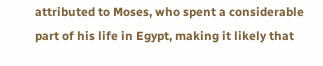attributed to Moses, who spent a considerable part of his life in Egypt, making it likely that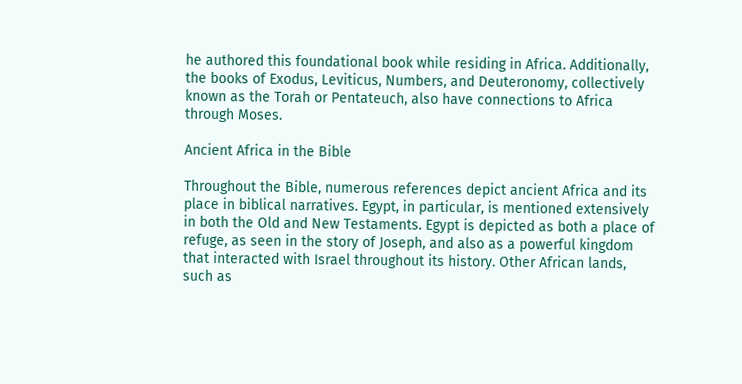he authored this foundational book while residing in Africa. Additionally, the books of Exodus, Leviticus, Numbers, and Deuteronomy, collectively known as the Torah or Pentateuch, also have connections to Africa through Moses.

Ancient Africa in the Bible

Throughout the Bible, numerous references depict ancient Africa and its place in biblical narratives. Egypt, in particular, is mentioned extensively in both the Old and New Testaments. Egypt is depicted as both a place of refuge, as seen in the story of Joseph, and also as a powerful kingdom that interacted with Israel throughout its history. Other African lands, such as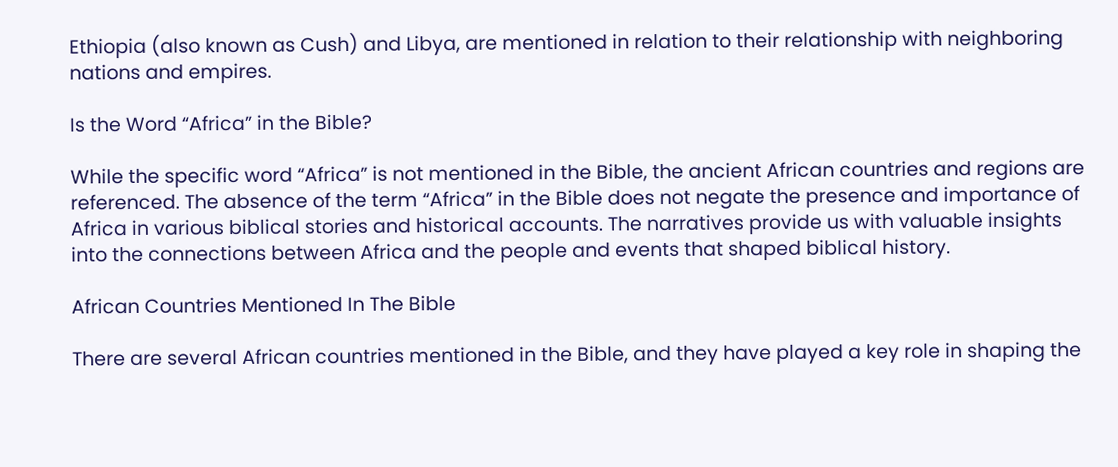Ethiopia (also known as Cush) and Libya, are mentioned in relation to their relationship with neighboring nations and empires.

Is the Word “Africa” in the Bible?

While the specific word “Africa” is not mentioned in the Bible, the ancient African countries and regions are referenced. The absence of the term “Africa” in the Bible does not negate the presence and importance of Africa in various biblical stories and historical accounts. The narratives provide us with valuable insights into the connections between Africa and the people and events that shaped biblical history.

African Countries Mentioned In The Bible

There are several African countries mentioned in the Bible, and they have played a key role in shaping the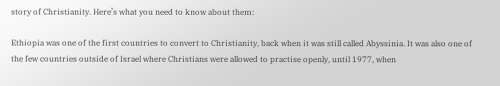story of Christianity. Here’s what you need to know about them:

Ethiopia was one of the first countries to convert to Christianity, back when it was still called Abyssinia. It was also one of the few countries outside of Israel where Christians were allowed to practise openly, until 1977, when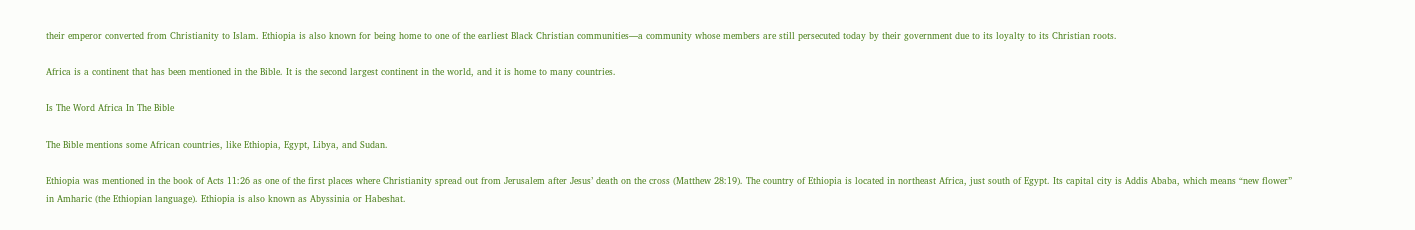their emperor converted from Christianity to Islam. Ethiopia is also known for being home to one of the earliest Black Christian communities—a community whose members are still persecuted today by their government due to its loyalty to its Christian roots.

Africa is a continent that has been mentioned in the Bible. It is the second largest continent in the world, and it is home to many countries.

Is The Word Africa In The Bible

The Bible mentions some African countries, like Ethiopia, Egypt, Libya, and Sudan.

Ethiopia was mentioned in the book of Acts 11:26 as one of the first places where Christianity spread out from Jerusalem after Jesus’ death on the cross (Matthew 28:19). The country of Ethiopia is located in northeast Africa, just south of Egypt. Its capital city is Addis Ababa, which means “new flower” in Amharic (the Ethiopian language). Ethiopia is also known as Abyssinia or Habeshat.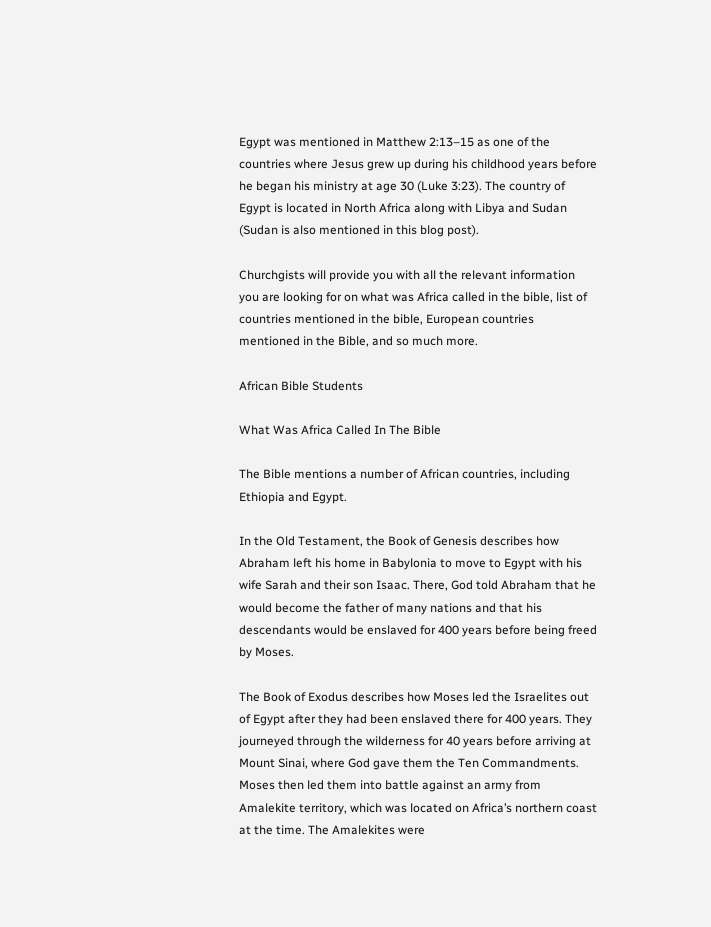Egypt was mentioned in Matthew 2:13–15 as one of the countries where Jesus grew up during his childhood years before he began his ministry at age 30 (Luke 3:23). The country of Egypt is located in North Africa along with Libya and Sudan (Sudan is also mentioned in this blog post).

Churchgists will provide you with all the relevant information you are looking for on what was Africa called in the bible, list of countries mentioned in the bible, European countries mentioned in the Bible, and so much more.

African Bible Students

What Was Africa Called In The Bible

The Bible mentions a number of African countries, including Ethiopia and Egypt.

In the Old Testament, the Book of Genesis describes how Abraham left his home in Babylonia to move to Egypt with his wife Sarah and their son Isaac. There, God told Abraham that he would become the father of many nations and that his descendants would be enslaved for 400 years before being freed by Moses.

The Book of Exodus describes how Moses led the Israelites out of Egypt after they had been enslaved there for 400 years. They journeyed through the wilderness for 40 years before arriving at Mount Sinai, where God gave them the Ten Commandments. Moses then led them into battle against an army from Amalekite territory, which was located on Africa’s northern coast at the time. The Amalekites were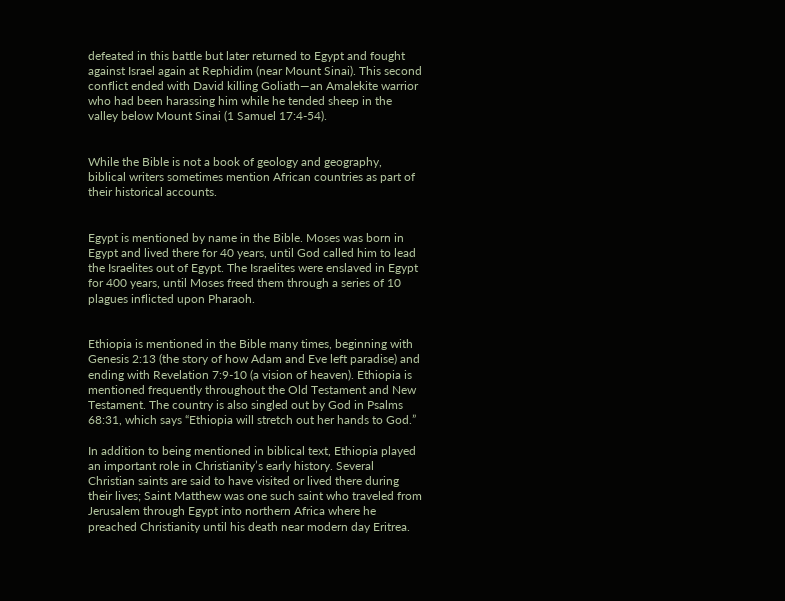defeated in this battle but later returned to Egypt and fought against Israel again at Rephidim (near Mount Sinai). This second conflict ended with David killing Goliath—an Amalekite warrior who had been harassing him while he tended sheep in the valley below Mount Sinai (1 Samuel 17:4-54).


While the Bible is not a book of geology and geography, biblical writers sometimes mention African countries as part of their historical accounts.


Egypt is mentioned by name in the Bible. Moses was born in Egypt and lived there for 40 years, until God called him to lead the Israelites out of Egypt. The Israelites were enslaved in Egypt for 400 years, until Moses freed them through a series of 10 plagues inflicted upon Pharaoh.


Ethiopia is mentioned in the Bible many times, beginning with Genesis 2:13 (the story of how Adam and Eve left paradise) and ending with Revelation 7:9-10 (a vision of heaven). Ethiopia is mentioned frequently throughout the Old Testament and New Testament. The country is also singled out by God in Psalms 68:31, which says “Ethiopia will stretch out her hands to God.”

In addition to being mentioned in biblical text, Ethiopia played an important role in Christianity’s early history. Several Christian saints are said to have visited or lived there during their lives; Saint Matthew was one such saint who traveled from Jerusalem through Egypt into northern Africa where he preached Christianity until his death near modern day Eritrea.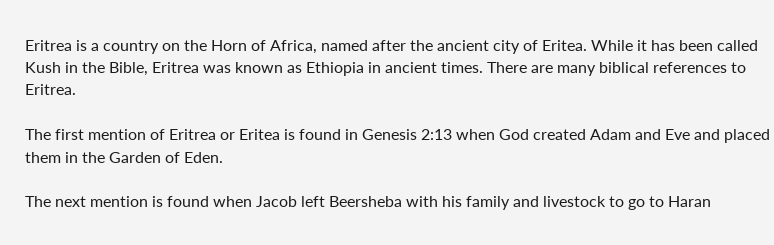Eritrea is a country on the Horn of Africa, named after the ancient city of Eritea. While it has been called Kush in the Bible, Eritrea was known as Ethiopia in ancient times. There are many biblical references to Eritrea.

The first mention of Eritrea or Eritea is found in Genesis 2:13 when God created Adam and Eve and placed them in the Garden of Eden.

The next mention is found when Jacob left Beersheba with his family and livestock to go to Haran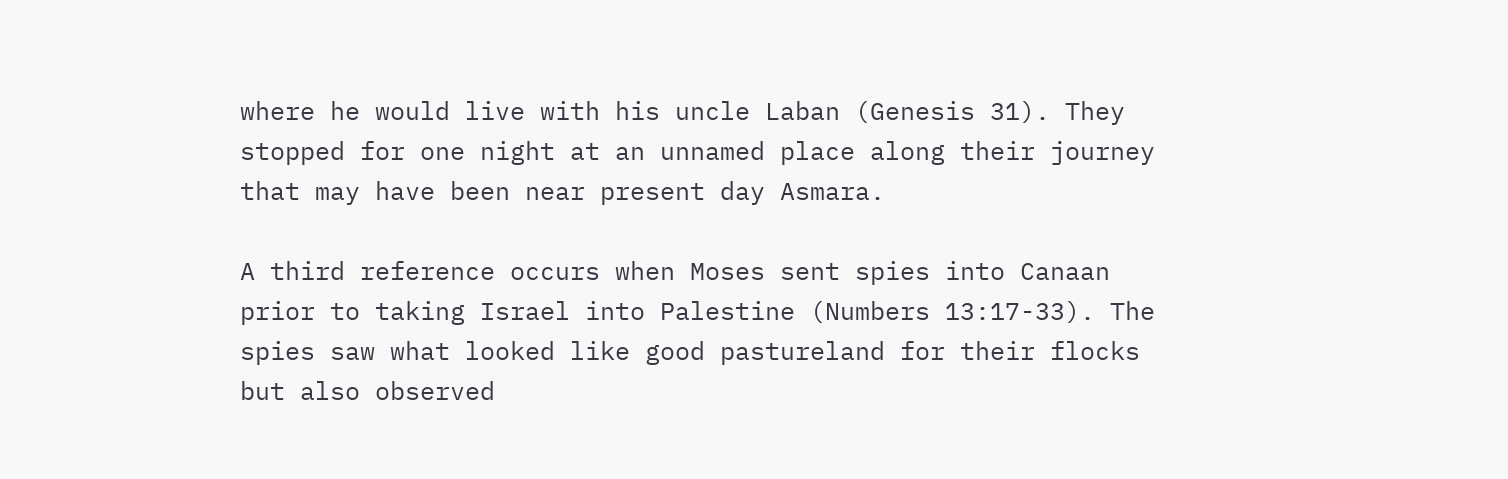where he would live with his uncle Laban (Genesis 31). They stopped for one night at an unnamed place along their journey that may have been near present day Asmara.

A third reference occurs when Moses sent spies into Canaan prior to taking Israel into Palestine (Numbers 13:17-33). The spies saw what looked like good pastureland for their flocks but also observed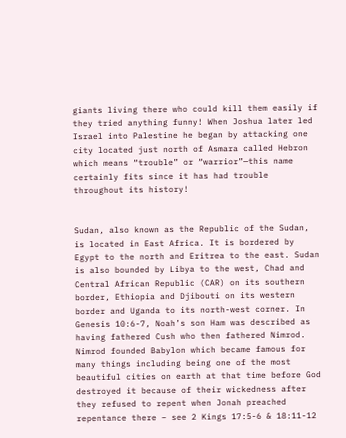giants living there who could kill them easily if they tried anything funny! When Joshua later led Israel into Palestine he began by attacking one city located just north of Asmara called Hebron which means “trouble” or “warrior”—this name certainly fits since it has had trouble throughout its history!


Sudan, also known as the Republic of the Sudan, is located in East Africa. It is bordered by Egypt to the north and Eritrea to the east. Sudan is also bounded by Libya to the west, Chad and Central African Republic (CAR) on its southern border, Ethiopia and Djibouti on its western border and Uganda to its north-west corner. In Genesis 10:6-7, Noah’s son Ham was described as having fathered Cush who then fathered Nimrod. Nimrod founded Babylon which became famous for many things including being one of the most beautiful cities on earth at that time before God destroyed it because of their wickedness after they refused to repent when Jonah preached repentance there – see 2 Kings 17:5-6 & 18:11-12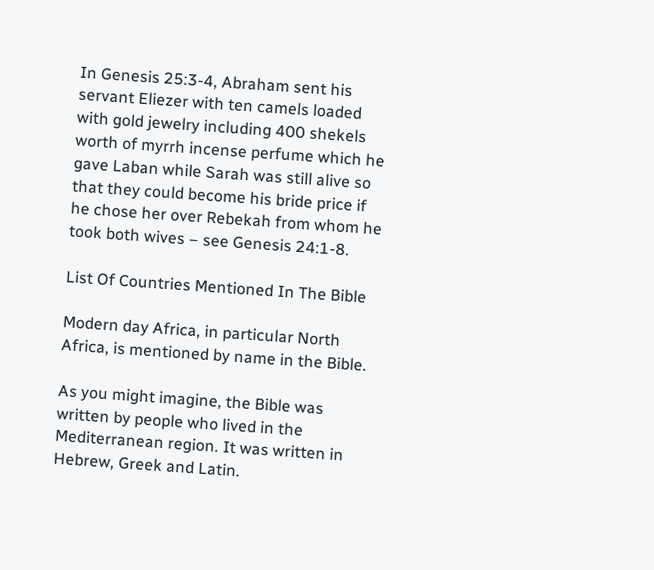In Genesis 25:3-4, Abraham sent his servant Eliezer with ten camels loaded with gold jewelry including 400 shekels worth of myrrh incense perfume which he gave Laban while Sarah was still alive so that they could become his bride price if he chose her over Rebekah from whom he took both wives – see Genesis 24:1-8.

List Of Countries Mentioned In The Bible

Modern day Africa, in particular North Africa, is mentioned by name in the Bible.

As you might imagine, the Bible was written by people who lived in the Mediterranean region. It was written in Hebrew, Greek and Latin.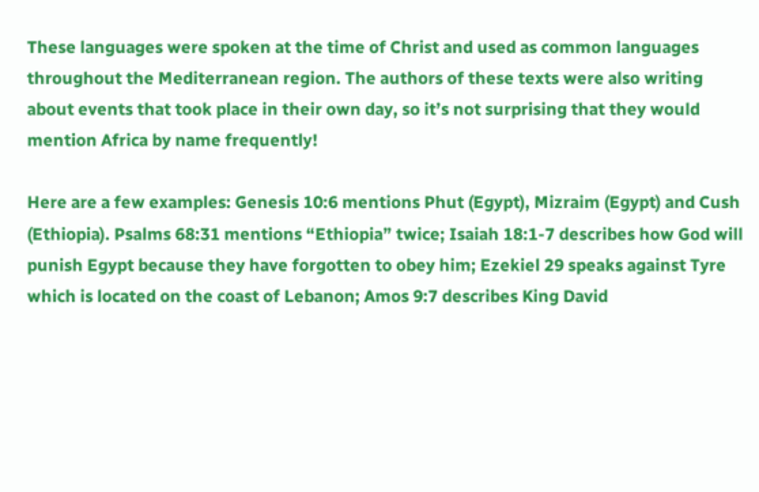These languages were spoken at the time of Christ and used as common languages throughout the Mediterranean region. The authors of these texts were also writing about events that took place in their own day, so it’s not surprising that they would mention Africa by name frequently!

Here are a few examples: Genesis 10:6 mentions Phut (Egypt), Mizraim (Egypt) and Cush (Ethiopia). Psalms 68:31 mentions “Ethiopia” twice; Isaiah 18:1-7 describes how God will punish Egypt because they have forgotten to obey him; Ezekiel 29 speaks against Tyre which is located on the coast of Lebanon; Amos 9:7 describes King David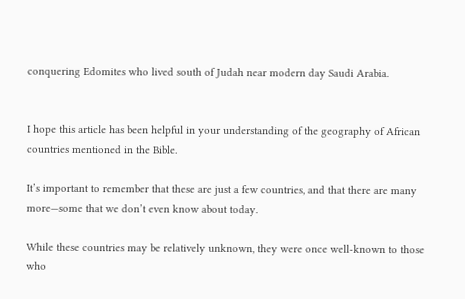conquering Edomites who lived south of Judah near modern day Saudi Arabia.


I hope this article has been helpful in your understanding of the geography of African countries mentioned in the Bible.

It’s important to remember that these are just a few countries, and that there are many more—some that we don’t even know about today.

While these countries may be relatively unknown, they were once well-known to those who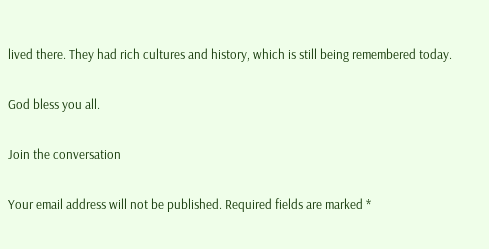lived there. They had rich cultures and history, which is still being remembered today.

God bless you all.

Join the conversation

Your email address will not be published. Required fields are marked *